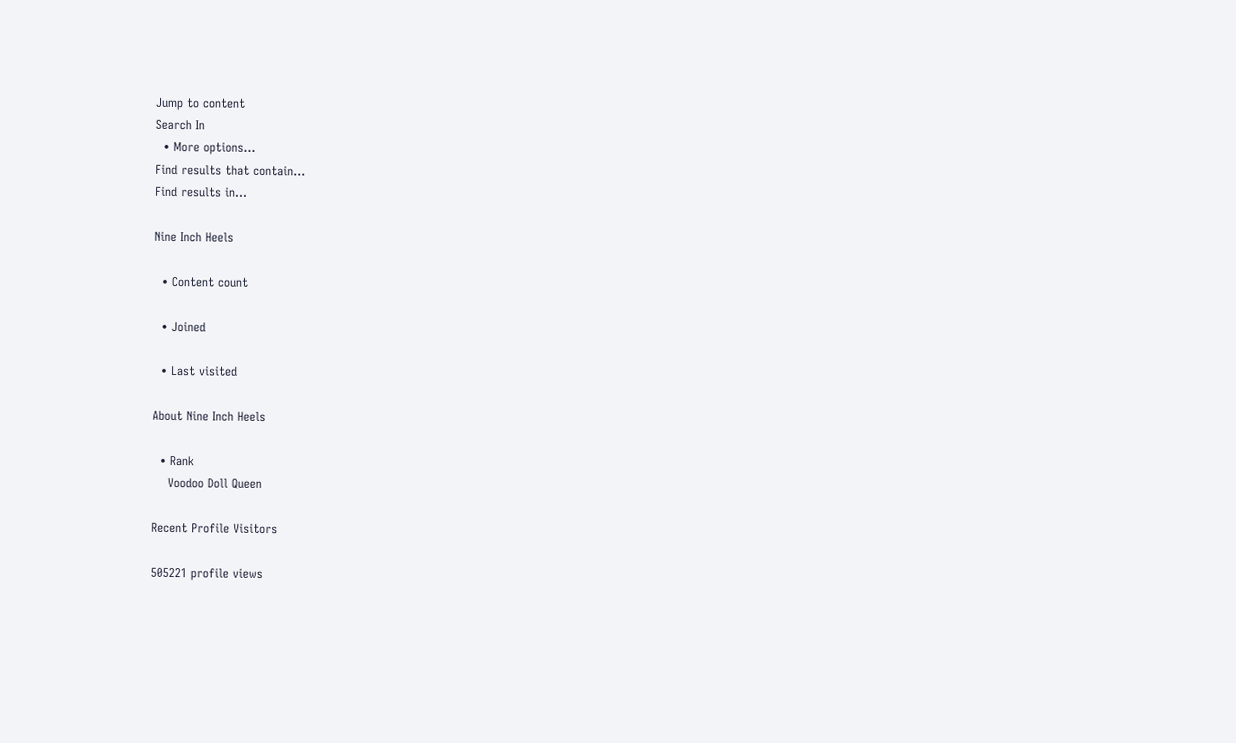Jump to content
Search In
  • More options...
Find results that contain...
Find results in...

Nine Inch Heels

  • Content count

  • Joined

  • Last visited

About Nine Inch Heels

  • Rank
    Voodoo Doll Queen

Recent Profile Visitors

505221 profile views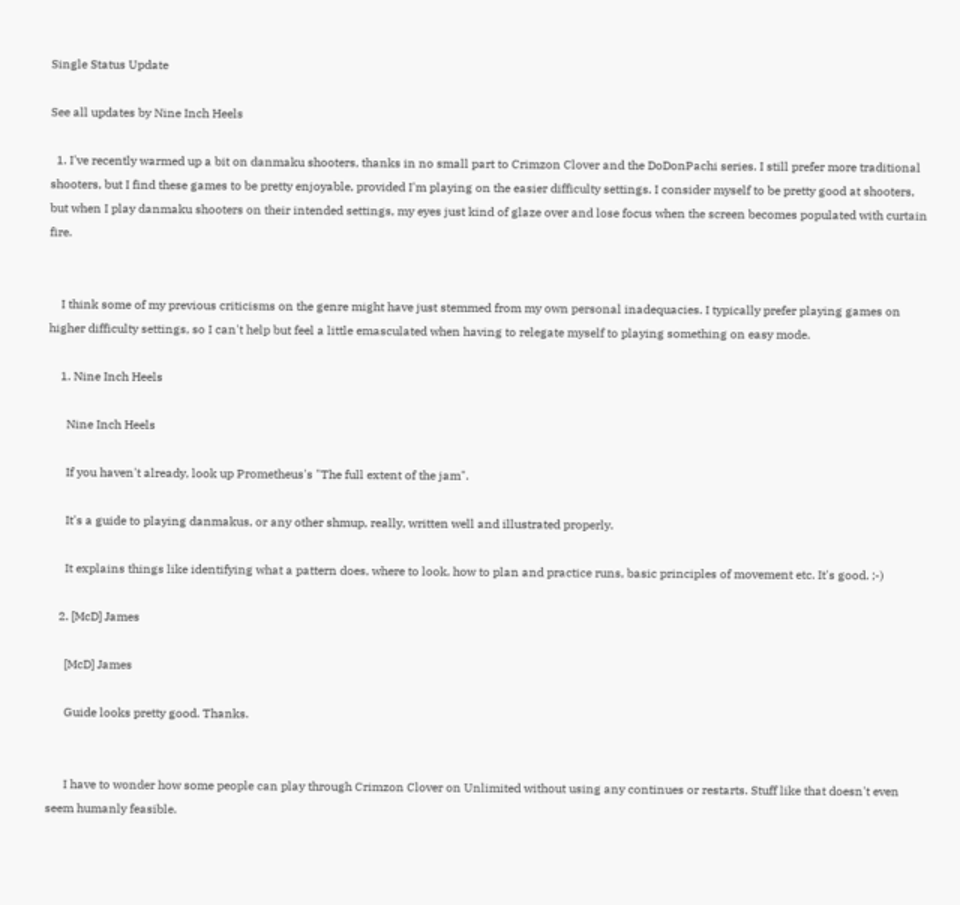Single Status Update

See all updates by Nine Inch Heels

  1. I've recently warmed up a bit on danmaku shooters, thanks in no small part to Crimzon Clover and the DoDonPachi series. I still prefer more traditional shooters, but I find these games to be pretty enjoyable, provided I'm playing on the easier difficulty settings. I consider myself to be pretty good at shooters, but when I play danmaku shooters on their intended settings, my eyes just kind of glaze over and lose focus when the screen becomes populated with curtain fire.


    I think some of my previous criticisms on the genre might have just stemmed from my own personal inadequacies. I typically prefer playing games on higher difficulty settings, so I can't help but feel a little emasculated when having to relegate myself to playing something on easy mode.

    1. Nine Inch Heels

      Nine Inch Heels

      If you haven't already, look up Prometheus's "The full extent of the jam".

      It's a guide to playing danmakus, or any other shmup, really, written well and illustrated properly.

      It explains things like identifying what a pattern does, where to look, how to plan and practice runs, basic principles of movement etc. It's good. ;-)

    2. [McD] James

      [McD] James

      Guide looks pretty good. Thanks.


      I have to wonder how some people can play through Crimzon Clover on Unlimited without using any continues or restarts. Stuff like that doesn't even seem humanly feasible.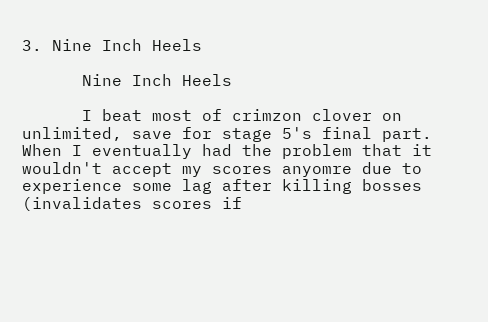3. Nine Inch Heels

      Nine Inch Heels

      I beat most of crimzon clover on unlimited, save for stage 5's final part. When I eventually had the problem that it wouldn't accept my scores anyomre due to experience some lag after killing bosses (invalidates scores if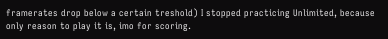framerates drop below a certain treshold) I stopped practicing Unlimited, because only reason to play it is, imo for scoring.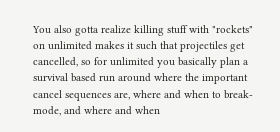You also gotta realize killing stuff with "rockets" on unlimited makes it such that projectiles get cancelled, so for unlimited you basically plan a survival based run around where the important cancel sequences are, where and when to break-mode, and where and when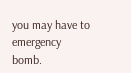you may have to emergency bomb.